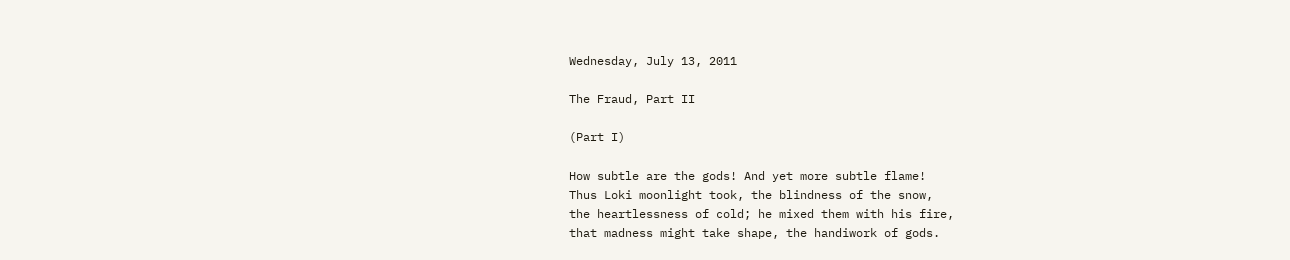Wednesday, July 13, 2011

The Fraud, Part II

(Part I)

How subtle are the gods! And yet more subtle flame!
Thus Loki moonlight took, the blindness of the snow,
the heartlessness of cold; he mixed them with his fire,
that madness might take shape, the handiwork of gods.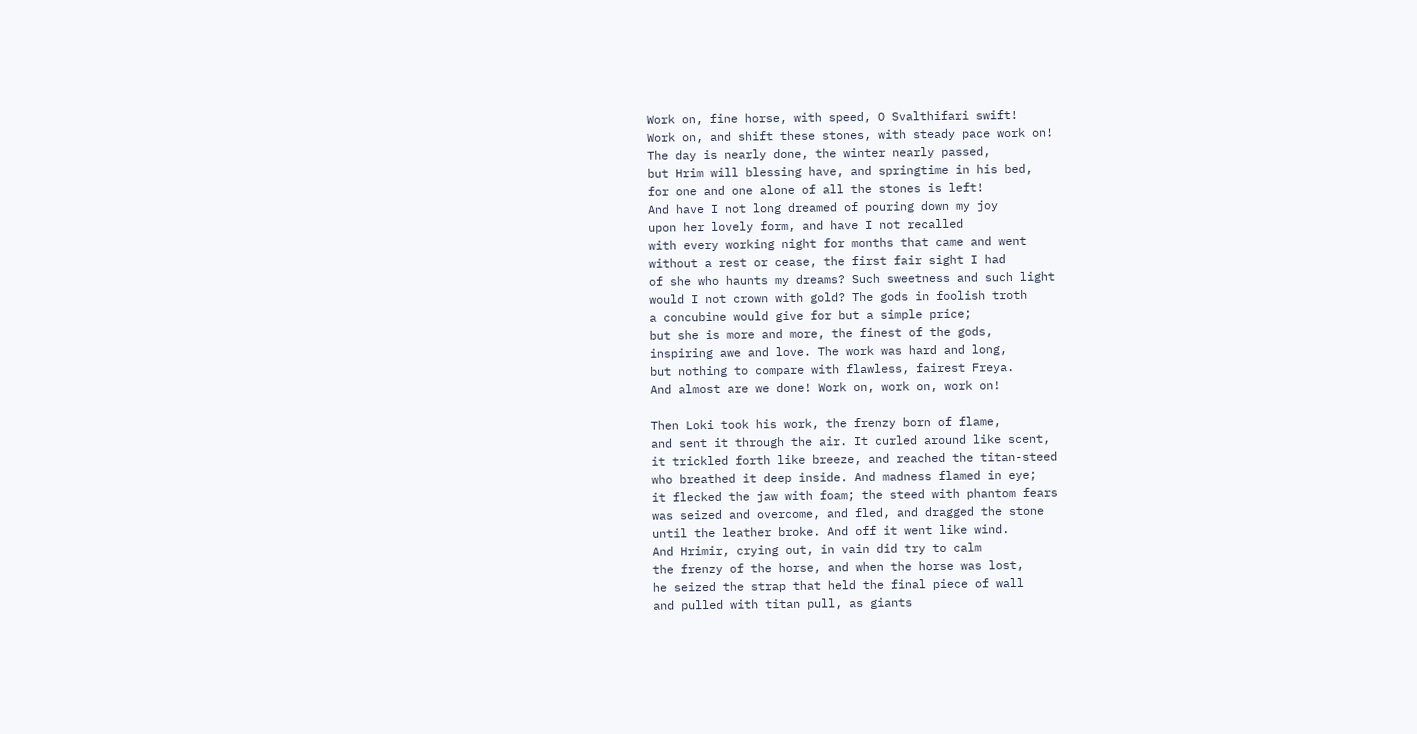Work on, fine horse, with speed, O Svalthifari swift!
Work on, and shift these stones, with steady pace work on!
The day is nearly done, the winter nearly passed,
but Hrim will blessing have, and springtime in his bed,
for one and one alone of all the stones is left!
And have I not long dreamed of pouring down my joy
upon her lovely form, and have I not recalled
with every working night for months that came and went
without a rest or cease, the first fair sight I had
of she who haunts my dreams? Such sweetness and such light
would I not crown with gold? The gods in foolish troth
a concubine would give for but a simple price;
but she is more and more, the finest of the gods,
inspiring awe and love. The work was hard and long,
but nothing to compare with flawless, fairest Freya.
And almost are we done! Work on, work on, work on!

Then Loki took his work, the frenzy born of flame,
and sent it through the air. It curled around like scent,
it trickled forth like breeze, and reached the titan-steed
who breathed it deep inside. And madness flamed in eye;
it flecked the jaw with foam; the steed with phantom fears
was seized and overcome, and fled, and dragged the stone
until the leather broke. And off it went like wind.
And Hrimir, crying out, in vain did try to calm
the frenzy of the horse, and when the horse was lost,
he seized the strap that held the final piece of wall
and pulled with titan pull, as giants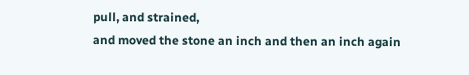pull, and strained,
and moved the stone an inch and then an inch again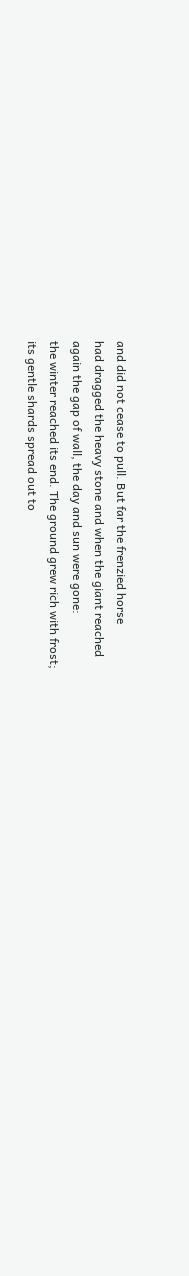and did not cease to pull. But far the frenzied horse
had dragged the heavy stone and when the giant reached
again the gap of wall, the day and sun were gone:
the winter reached its end. The ground grew rich with frost;
its gentle shards spread out to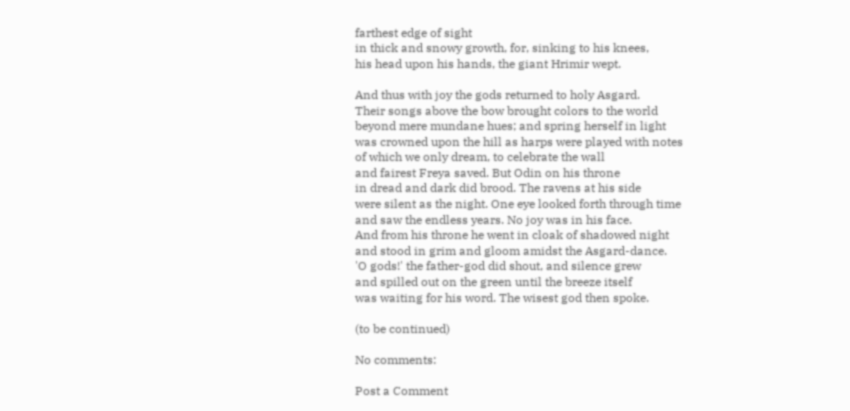farthest edge of sight
in thick and snowy growth, for, sinking to his knees,
his head upon his hands, the giant Hrimir wept.

And thus with joy the gods returned to holy Asgard.
Their songs above the bow brought colors to the world
beyond mere mundane hues; and spring herself in light
was crowned upon the hill as harps were played with notes
of which we only dream, to celebrate the wall
and fairest Freya saved. But Odin on his throne
in dread and dark did brood. The ravens at his side
were silent as the night. One eye looked forth through time
and saw the endless years. No joy was in his face.
And from his throne he went in cloak of shadowed night
and stood in grim and gloom amidst the Asgard-dance.
'O gods!' the father-god did shout, and silence grew
and spilled out on the green until the breeze itself
was waiting for his word. The wisest god then spoke.

(to be continued)

No comments:

Post a Comment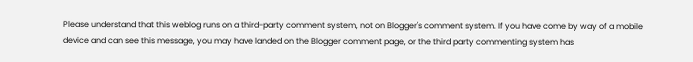Please understand that this weblog runs on a third-party comment system, not on Blogger's comment system. If you have come by way of a mobile device and can see this message, you may have landed on the Blogger comment page, or the third party commenting system has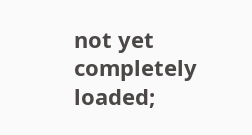not yet completely loaded;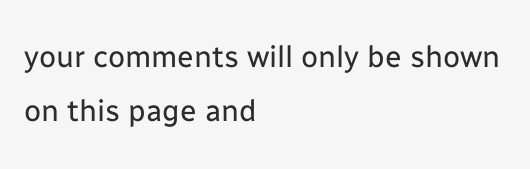your comments will only be shown on this page and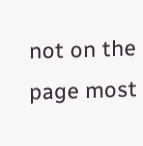not on the page most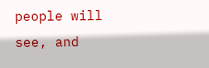people will see, and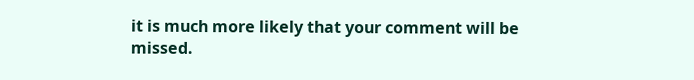it is much more likely that your comment will be missed.